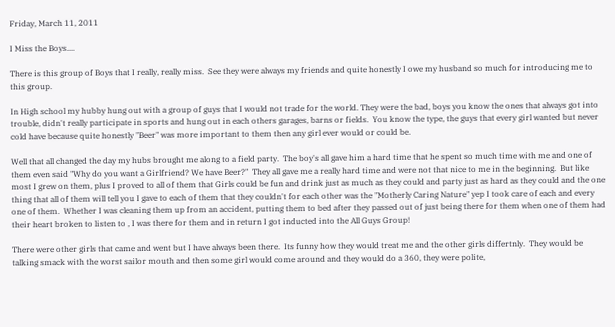Friday, March 11, 2011

I Miss the Boys....

There is this group of Boys that I really, really miss.  See they were always my friends and quite honestly I owe my husband so much for introducing me to this group.

In High school my hubby hung out with a group of guys that I would not trade for the world. They were the bad, boys you know the ones that always got into trouble, didn't really participate in sports and hung out in each others garages, barns or fields.  You know the type, the guys that every girl wanted but never cold have because quite honestly "Beer" was more important to them then any girl ever would or could be.

Well that all changed the day my hubs brought me along to a field party.  The boy's all gave him a hard time that he spent so much time with me and one of them even said "Why do you want a Girlfriend? We have Beer?"  They all gave me a really hard time and were not that nice to me in the beginning.  But like most I grew on them, plus I proved to all of them that Girls could be fun and drink just as much as they could and party just as hard as they could and the one thing that all of them will tell you I gave to each of them that they couldn't for each other was the "Motherly Caring Nature" yep I took care of each and every one of them.  Whether I was cleaning them up from an accident, putting them to bed after they passed out of just being there for them when one of them had their heart broken to listen to , I was there for them and in return I got inducted into the All Guys Group!

There were other girls that came and went but I have always been there.  Its funny how they would treat me and the other girls differtnly.  They would be talking smack with the worst sailor mouth and then some girl would come around and they would do a 360, they were polite,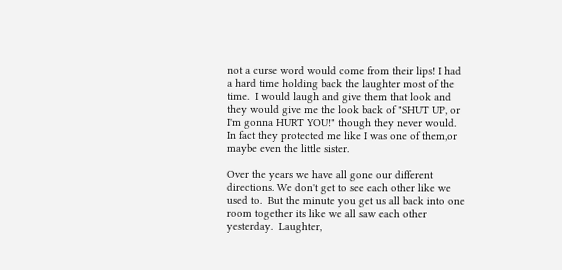not a curse word would come from their lips! I had a hard time holding back the laughter most of the time.  I would laugh and give them that look and they would give me the look back of "SHUT UP, or I'm gonna HURT YOU!" though they never would.  In fact they protected me like I was one of them,or maybe even the little sister.

Over the years we have all gone our different directions. We don't get to see each other like we used to.  But the minute you get us all back into one room together its like we all saw each other yesterday.  Laughter,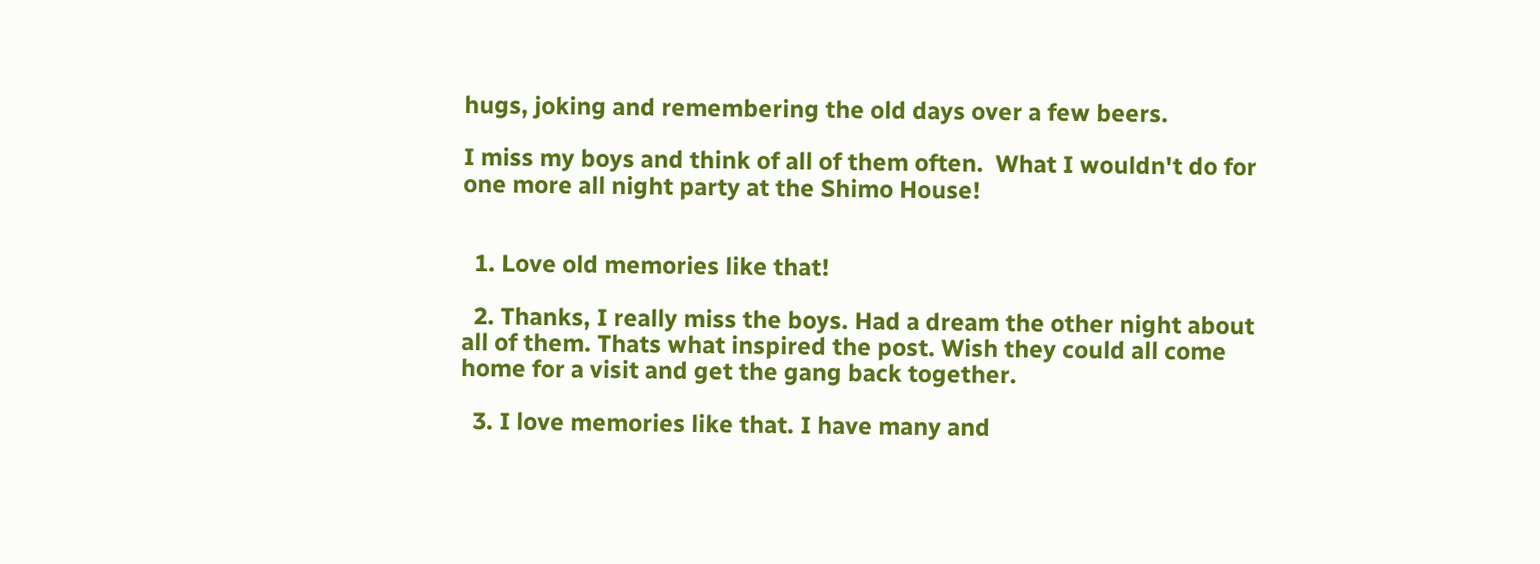hugs, joking and remembering the old days over a few beers.

I miss my boys and think of all of them often.  What I wouldn't do for one more all night party at the Shimo House!


  1. Love old memories like that!

  2. Thanks, I really miss the boys. Had a dream the other night about all of them. Thats what inspired the post. Wish they could all come home for a visit and get the gang back together.

  3. I love memories like that. I have many and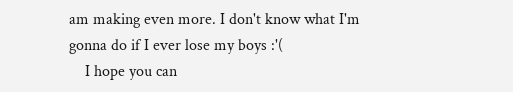am making even more. I don't know what I'm gonna do if I ever lose my boys :'(
    I hope you can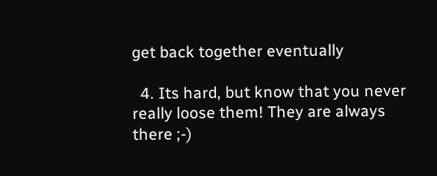get back together eventually

  4. Its hard, but know that you never really loose them! They are always there ;-)